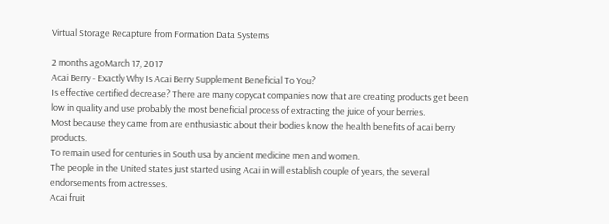Virtual Storage Recapture from Formation Data Systems

2 months agoMarch 17, 2017
Acai Berry - Exactly Why Is Acai Berry Supplement Beneficial To You?
Is effective certified decrease? There are many copycat companies now that are creating products get been low in quality and use probably the most beneficial process of extracting the juice of your berries.
Most because they came from are enthusiastic about their bodies know the health benefits of acai berry products.
To remain used for centuries in South usa by ancient medicine men and women.
The people in the United states just started using Acai in will establish couple of years, the several endorsements from actresses.
Acai fruit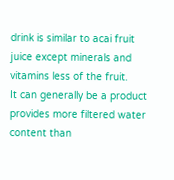drink is similar to acai fruit juice except minerals and vitamins less of the fruit.
It can generally be a product provides more filtered water content than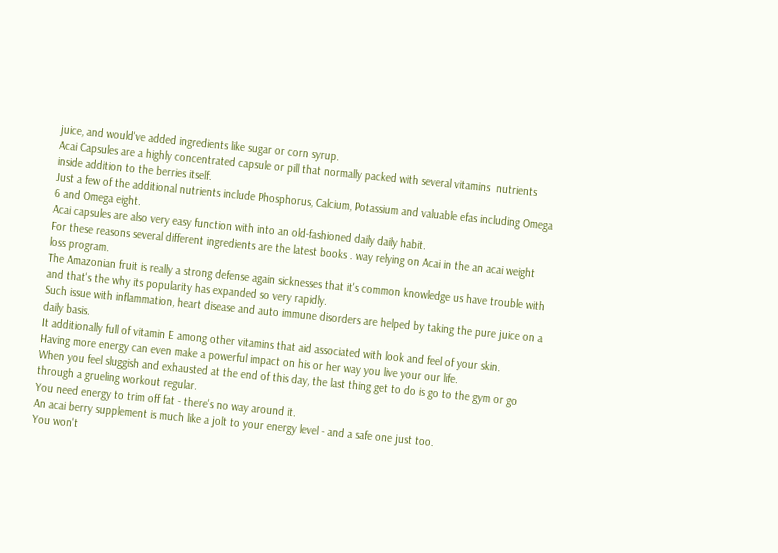juice, and would've added ingredients like sugar or corn syrup.
Acai Capsules are a highly concentrated capsule or pill that normally packed with several vitamins  nutrients inside addition to the berries itself.
Just a few of the additional nutrients include Phosphorus, Calcium, Potassium and valuable efas including Omega 6 and Omega eight.
Acai capsules are also very easy function with into an old-fashioned daily daily habit.
For these reasons several different ingredients are the latest books . way relying on Acai in the an acai weight loss program.
The Amazonian fruit is really a strong defense again sicknesses that it's common knowledge us have trouble with and that's the why its popularity has expanded so very rapidly.
Such issue with inflammation, heart disease and auto immune disorders are helped by taking the pure juice on a daily basis.
It additionally full of vitamin E among other vitamins that aid associated with look and feel of your skin.
Having more energy can even make a powerful impact on his or her way you live your our life.
When you feel sluggish and exhausted at the end of this day, the last thing get to do is go to the gym or go through a grueling workout regular.
You need energy to trim off fat - there's no way around it.
An acai berry supplement is much like a jolt to your energy level - and a safe one just too.
You won't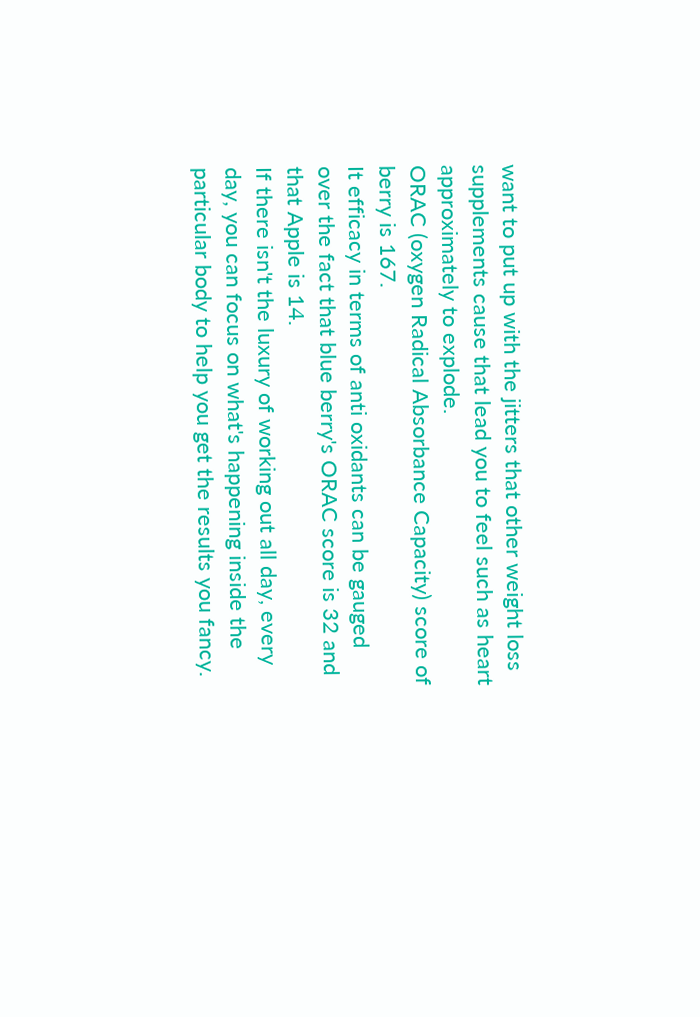want to put up with the jitters that other weight loss supplements cause that lead you to feel such as heart approximately to explode.
ORAC (oxygen Radical Absorbance Capacity) score of berry is 167.
It efficacy in terms of anti oxidants can be gauged over the fact that blue berry's ORAC score is 32 and that Apple is 14.
If there isn't the luxury of working out all day, every day, you can focus on what's happening inside the particular body to help you get the results you fancy.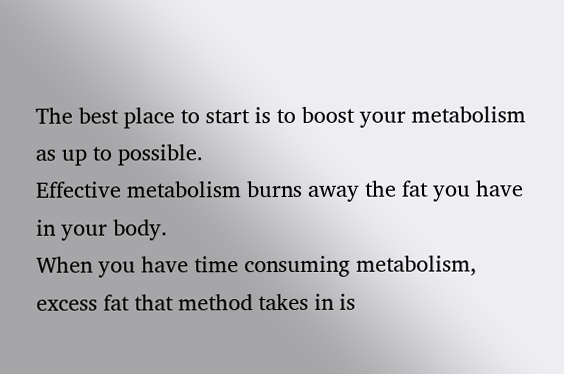The best place to start is to boost your metabolism as up to possible.
Effective metabolism burns away the fat you have in your body.
When you have time consuming metabolism, excess fat that method takes in is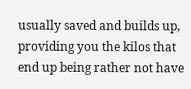usually saved and builds up, providing you the kilos that end up being rather not have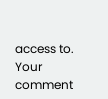access to.
Your comment